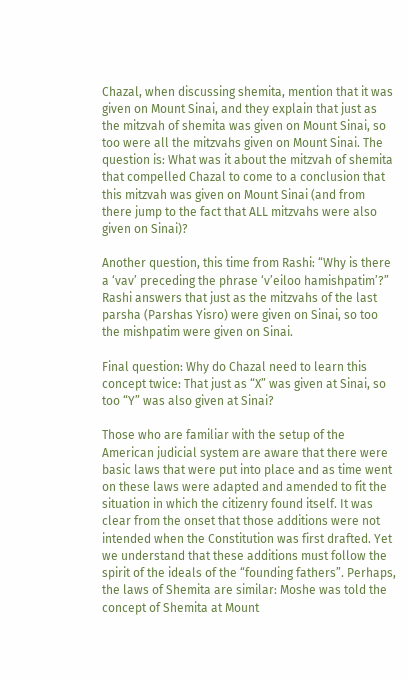Chazal, when discussing shemita, mention that it was given on Mount Sinai, and they explain that just as the mitzvah of shemita was given on Mount Sinai, so too were all the mitzvahs given on Mount Sinai. The question is: What was it about the mitzvah of shemita that compelled Chazal to come to a conclusion that this mitzvah was given on Mount Sinai (and from there jump to the fact that ALL mitzvahs were also given on Sinai)?

Another question, this time from Rashi: “Why is there a ‘vav’ preceding the phrase ‘v’eiloo hamishpatim’?” Rashi answers that just as the mitzvahs of the last parsha (Parshas Yisro) were given on Sinai, so too the mishpatim were given on Sinai.

Final question: Why do Chazal need to learn this concept twice: That just as “X” was given at Sinai, so too “Y” was also given at Sinai?

Those who are familiar with the setup of the American judicial system are aware that there were basic laws that were put into place and as time went on these laws were adapted and amended to fit the situation in which the citizenry found itself. It was clear from the onset that those additions were not intended when the Constitution was first drafted. Yet we understand that these additions must follow the spirit of the ideals of the “founding fathers”. Perhaps, the laws of Shemita are similar: Moshe was told the concept of Shemita at Mount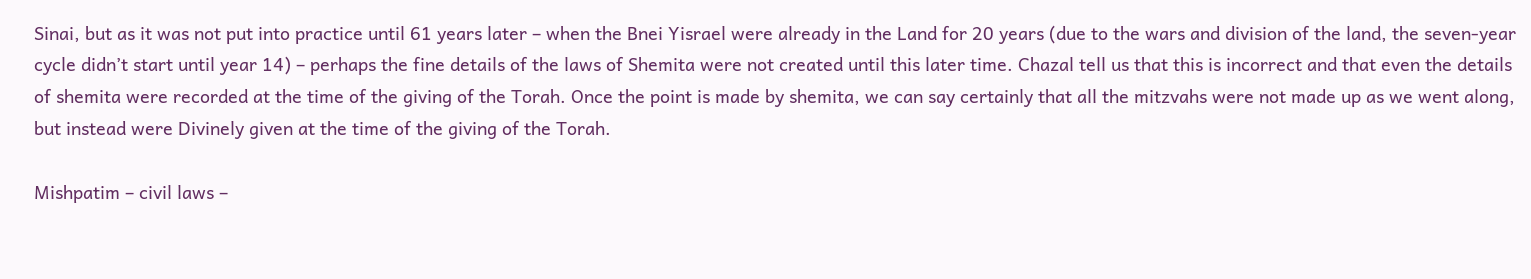Sinai, but as it was not put into practice until 61 years later – when the Bnei Yisrael were already in the Land for 20 years (due to the wars and division of the land, the seven-year cycle didn’t start until year 14) – perhaps the fine details of the laws of Shemita were not created until this later time. Chazal tell us that this is incorrect and that even the details of shemita were recorded at the time of the giving of the Torah. Once the point is made by shemita, we can say certainly that all the mitzvahs were not made up as we went along, but instead were Divinely given at the time of the giving of the Torah.

Mishpatim – civil laws –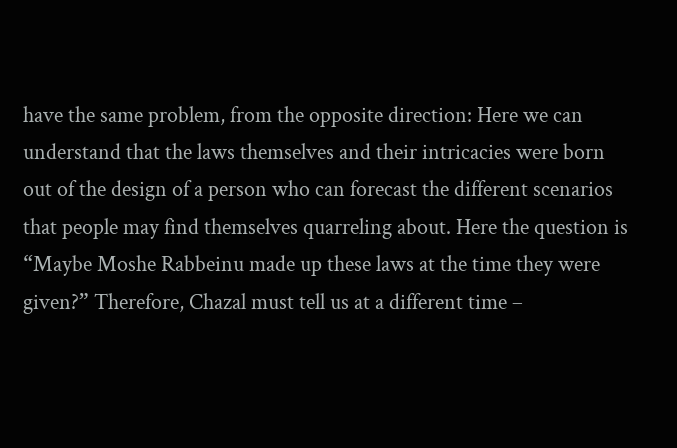have the same problem, from the opposite direction: Here we can understand that the laws themselves and their intricacies were born out of the design of a person who can forecast the different scenarios that people may find themselves quarreling about. Here the question is “Maybe Moshe Rabbeinu made up these laws at the time they were given?” Therefore, Chazal must tell us at a different time –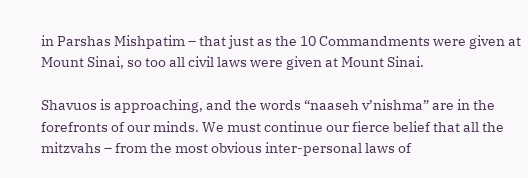in Parshas Mishpatim – that just as the 10 Commandments were given at Mount Sinai, so too all civil laws were given at Mount Sinai.

Shavuos is approaching, and the words “naaseh v’nishma” are in the forefronts of our minds. We must continue our fierce belief that all the mitzvahs – from the most obvious inter-personal laws of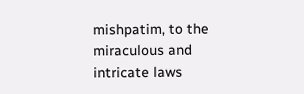mishpatim, to the miraculous and intricate laws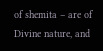of shemita – are of Divine nature, and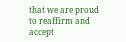that we are proud to reaffirm and accept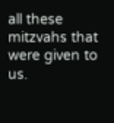all these mitzvahs that were given to us.